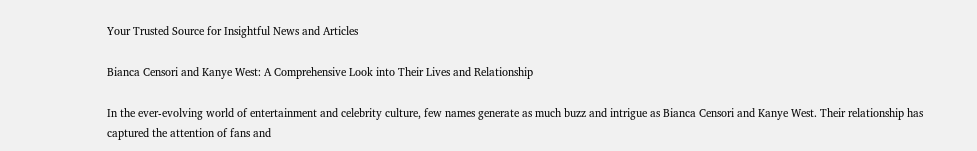Your Trusted Source for Insightful News and Articles

Bianca Censori and Kanye West: A Comprehensive Look into Their Lives and Relationship

In the ever-evolving world of entertainment and celebrity culture, few names generate as much buzz and intrigue as Bianca Censori and Kanye West. Their relationship has captured the attention of fans and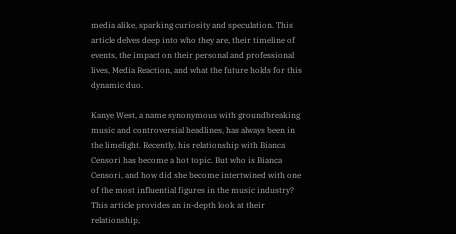media alike, sparking curiosity and speculation. This article delves deep into who they are, their timeline of events, the impact on their personal and professional lives, Media Reaction, and what the future holds for this dynamic duo.

Kanye West, a name synonymous with groundbreaking music and controversial headlines, has always been in the limelight. Recently, his relationship with Bianca Censori has become a hot topic. But who is Bianca Censori, and how did she become intertwined with one of the most influential figures in the music industry? This article provides an in-depth look at their relationship,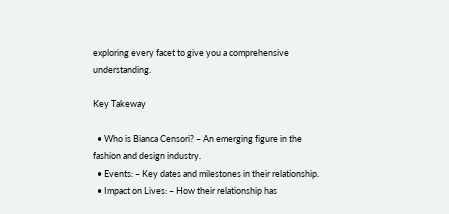exploring every facet to give you a comprehensive understanding.

Key Takeway

  • Who is Bianca Censori? – An emerging figure in the fashion and design industry.
  • Events: – Key dates and milestones in their relationship.
  • Impact on Lives: – How their relationship has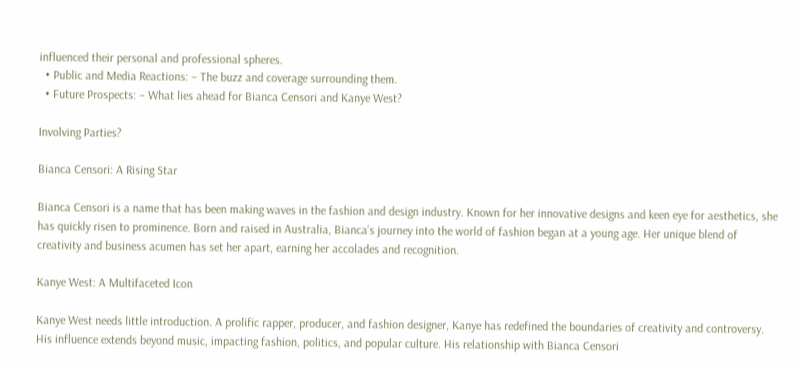influenced their personal and professional spheres.
  • Public and Media Reactions: – The buzz and coverage surrounding them.
  • Future Prospects: – What lies ahead for Bianca Censori and Kanye West?

Involving Parties?

Bianca Censori: A Rising Star

Bianca Censori is a name that has been making waves in the fashion and design industry. Known for her innovative designs and keen eye for aesthetics, she has quickly risen to prominence. Born and raised in Australia, Bianca’s journey into the world of fashion began at a young age. Her unique blend of creativity and business acumen has set her apart, earning her accolades and recognition.

Kanye West: A Multifaceted Icon

Kanye West needs little introduction. A prolific rapper, producer, and fashion designer, Kanye has redefined the boundaries of creativity and controversy. His influence extends beyond music, impacting fashion, politics, and popular culture. His relationship with Bianca Censori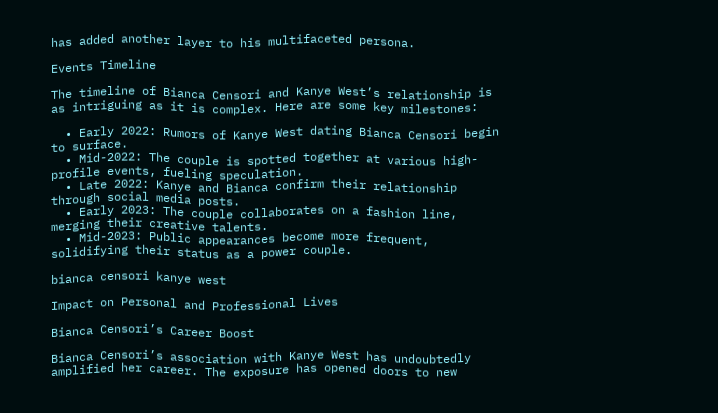has added another layer to his multifaceted persona.

Events Timeline

The timeline of Bianca Censori and Kanye West’s relationship is as intriguing as it is complex. Here are some key milestones:

  • Early 2022: Rumors of Kanye West dating Bianca Censori begin to surface.
  • Mid-2022: The couple is spotted together at various high-profile events, fueling speculation.
  • Late 2022: Kanye and Bianca confirm their relationship through social media posts.
  • Early 2023: The couple collaborates on a fashion line, merging their creative talents.
  • Mid-2023: Public appearances become more frequent, solidifying their status as a power couple.

bianca censori kanye west

Impact on Personal and Professional Lives

Bianca Censori’s Career Boost

Bianca Censori’s association with Kanye West has undoubtedly amplified her career. The exposure has opened doors to new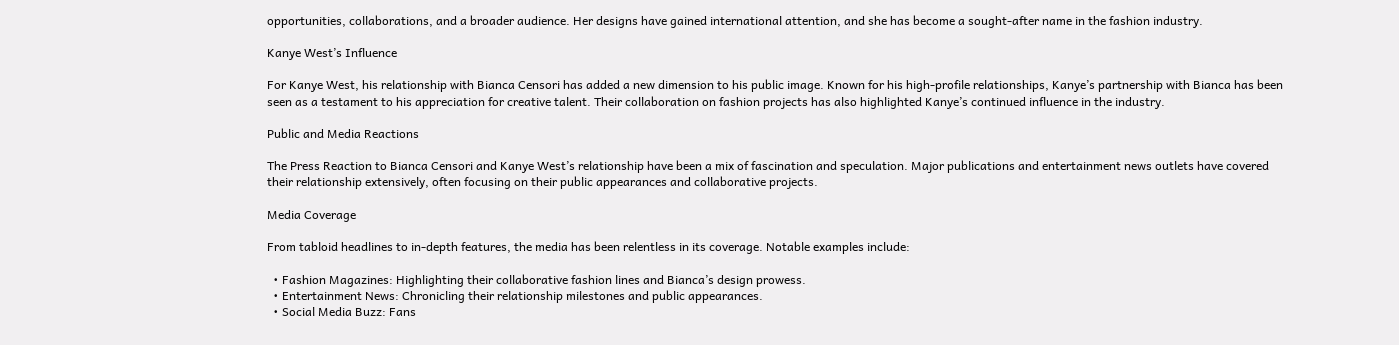opportunities, collaborations, and a broader audience. Her designs have gained international attention, and she has become a sought-after name in the fashion industry.

Kanye West’s Influence

For Kanye West, his relationship with Bianca Censori has added a new dimension to his public image. Known for his high-profile relationships, Kanye’s partnership with Bianca has been seen as a testament to his appreciation for creative talent. Their collaboration on fashion projects has also highlighted Kanye’s continued influence in the industry.

Public and Media Reactions

The Press Reaction to Bianca Censori and Kanye West’s relationship have been a mix of fascination and speculation. Major publications and entertainment news outlets have covered their relationship extensively, often focusing on their public appearances and collaborative projects.

Media Coverage

From tabloid headlines to in-depth features, the media has been relentless in its coverage. Notable examples include:

  • Fashion Magazines: Highlighting their collaborative fashion lines and Bianca’s design prowess.
  • Entertainment News: Chronicling their relationship milestones and public appearances.
  • Social Media Buzz: Fans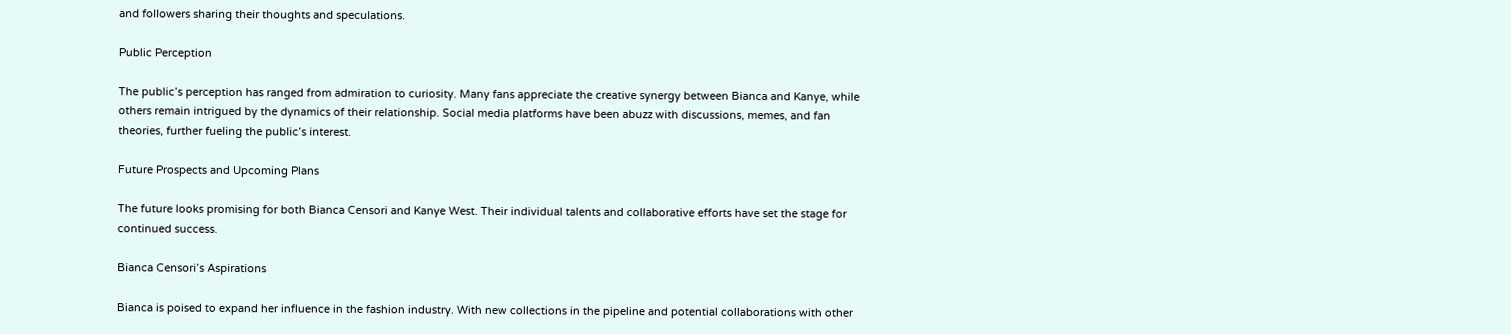and followers sharing their thoughts and speculations.

Public Perception

The public’s perception has ranged from admiration to curiosity. Many fans appreciate the creative synergy between Bianca and Kanye, while others remain intrigued by the dynamics of their relationship. Social media platforms have been abuzz with discussions, memes, and fan theories, further fueling the public’s interest.

Future Prospects and Upcoming Plans

The future looks promising for both Bianca Censori and Kanye West. Their individual talents and collaborative efforts have set the stage for continued success.

Bianca Censori’s Aspirations

Bianca is poised to expand her influence in the fashion industry. With new collections in the pipeline and potential collaborations with other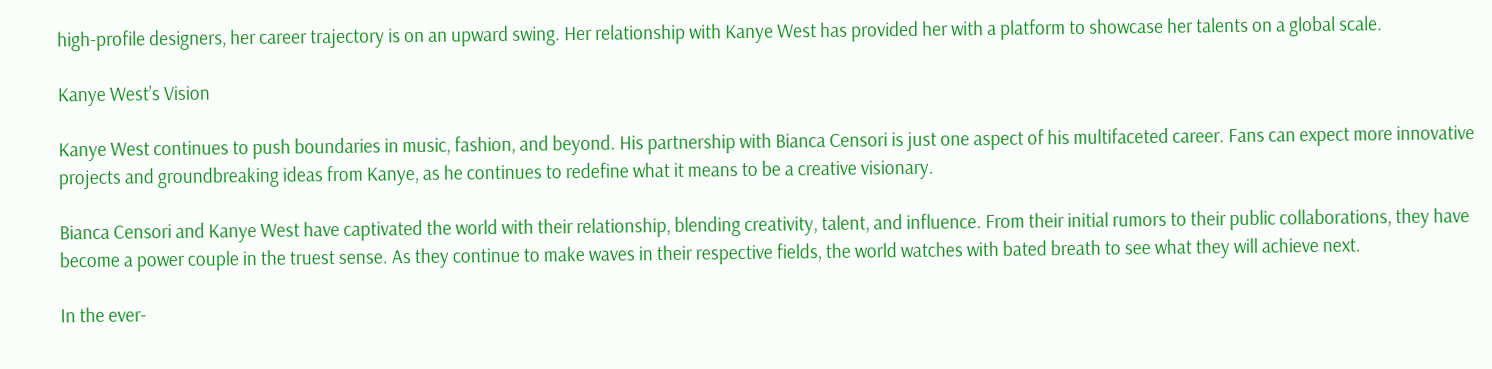high-profile designers, her career trajectory is on an upward swing. Her relationship with Kanye West has provided her with a platform to showcase her talents on a global scale.

Kanye West’s Vision

Kanye West continues to push boundaries in music, fashion, and beyond. His partnership with Bianca Censori is just one aspect of his multifaceted career. Fans can expect more innovative projects and groundbreaking ideas from Kanye, as he continues to redefine what it means to be a creative visionary.

Bianca Censori and Kanye West have captivated the world with their relationship, blending creativity, talent, and influence. From their initial rumors to their public collaborations, they have become a power couple in the truest sense. As they continue to make waves in their respective fields, the world watches with bated breath to see what they will achieve next.

In the ever-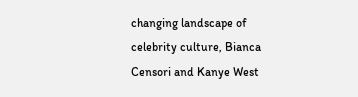changing landscape of celebrity culture, Bianca Censori and Kanye West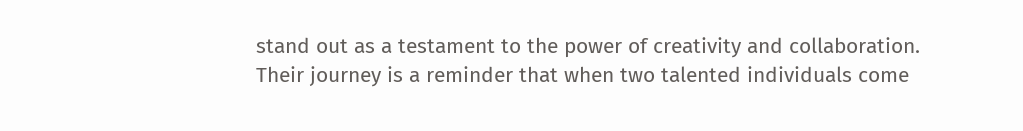stand out as a testament to the power of creativity and collaboration. Their journey is a reminder that when two talented individuals come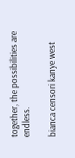together, the possibilities are endless.

bianca censori kanye west